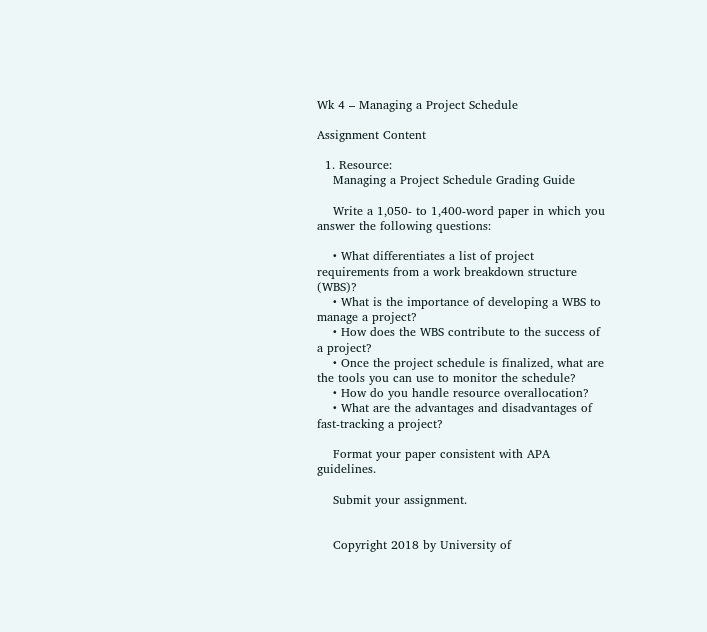Wk 4 – Managing a Project Schedule

Assignment Content

  1. Resource:
    Managing a Project Schedule Grading Guide

    Write a 1,050- to 1,400-word paper in which you answer the following questions:

    • What differentiates a list of project requirements from a work breakdown structure (WBS)?
    • What is the importance of developing a WBS to manage a project?
    • How does the WBS contribute to the success of a project?
    • Once the project schedule is finalized, what are the tools you can use to monitor the schedule?
    • How do you handle resource overallocation?
    • What are the advantages and disadvantages of fast-tracking a project?

    Format your paper consistent with APA guidelines.

    Submit your assignment.


    Copyright 2018 by University of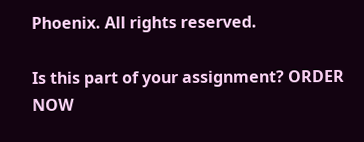Phoenix. All rights reserved.

Is this part of your assignment? ORDER NOW